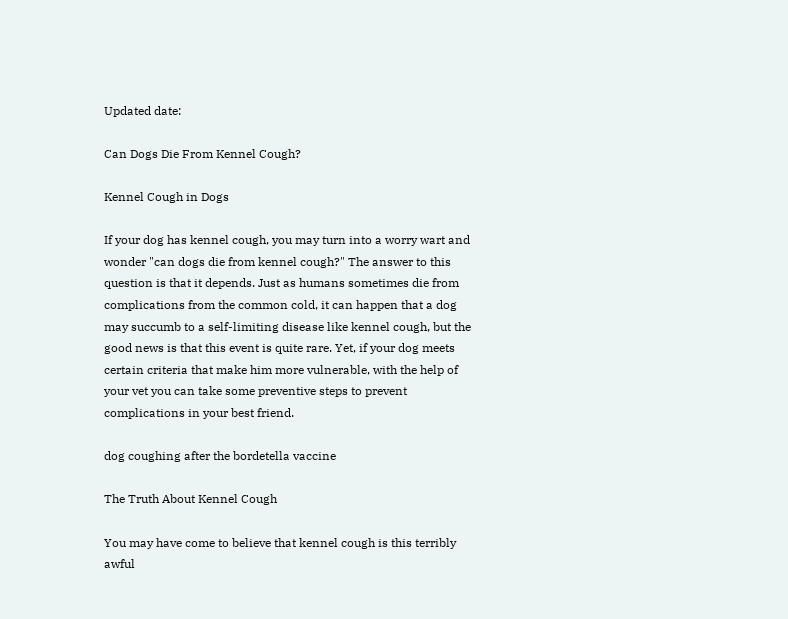Updated date:

Can Dogs Die From Kennel Cough?

Kennel Cough in Dogs

If your dog has kennel cough, you may turn into a worry wart and wonder "can dogs die from kennel cough?" The answer to this question is that it depends. Just as humans sometimes die from complications from the common cold, it can happen that a dog may succumb to a self-limiting disease like kennel cough, but the good news is that this event is quite rare. Yet, if your dog meets certain criteria that make him more vulnerable, with the help of your vet you can take some preventive steps to prevent complications in your best friend.

dog coughing after the bordetella vaccine

The Truth About Kennel Cough

You may have come to believe that kennel cough is this terribly awful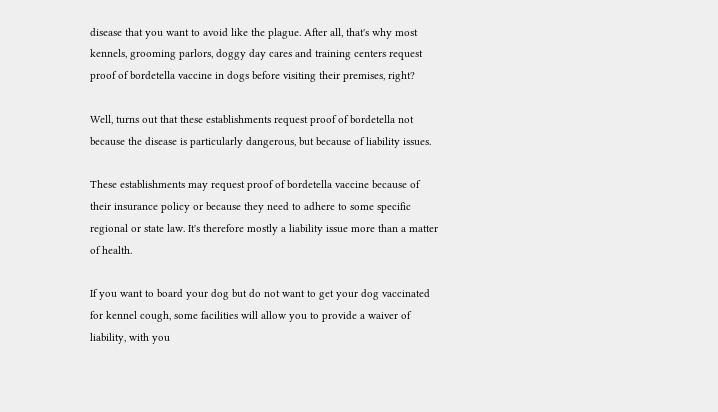disease that you want to avoid like the plague. After all, that's why most kennels, grooming parlors, doggy day cares and training centers request proof of bordetella vaccine in dogs before visiting their premises, right?

Well, turns out that these establishments request proof of bordetella not because the disease is particularly dangerous, but because of liability issues.

These establishments may request proof of bordetella vaccine because of their insurance policy or because they need to adhere to some specific regional or state law. It's therefore mostly a liability issue more than a matter of health.

If you want to board your dog but do not want to get your dog vaccinated for kennel cough, some facilities will allow you to provide a waiver of liability, with you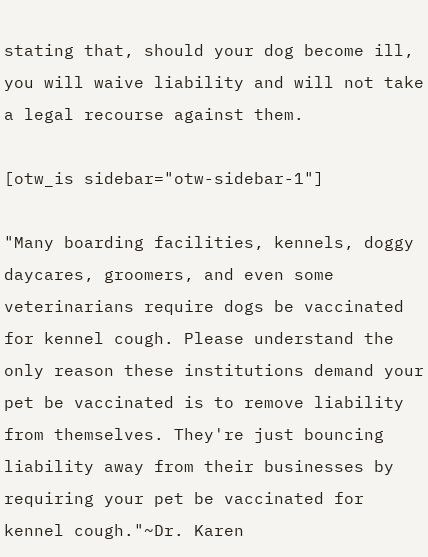stating that, should your dog become ill, you will waive liability and will not take a legal recourse against them.

[otw_is sidebar="otw-sidebar-1"]

"Many boarding facilities, kennels, doggy daycares, groomers, and even some veterinarians require dogs be vaccinated for kennel cough. Please understand the only reason these institutions demand your pet be vaccinated is to remove liability from themselves. They're just bouncing liability away from their businesses by requiring your pet be vaccinated for kennel cough."~Dr. Karen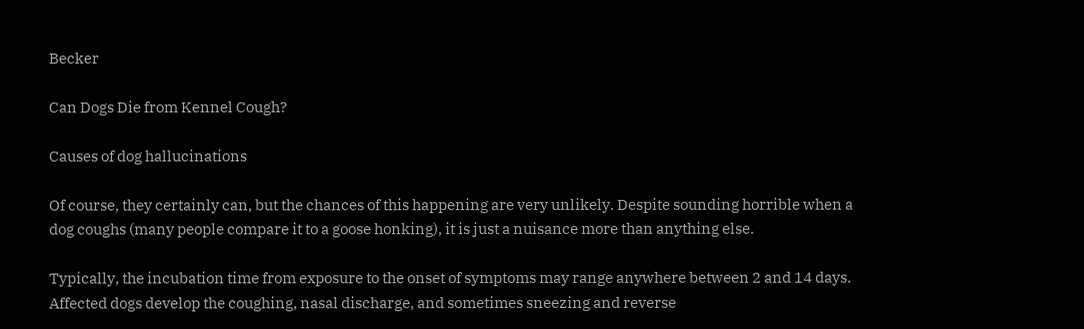Becker

Can Dogs Die from Kennel Cough?

Causes of dog hallucinations

Of course, they certainly can, but the chances of this happening are very unlikely. Despite sounding horrible when a dog coughs (many people compare it to a goose honking), it is just a nuisance more than anything else.

Typically, the incubation time from exposure to the onset of symptoms may range anywhere between 2 and 14 days. Affected dogs develop the coughing, nasal discharge, and sometimes sneezing and reverse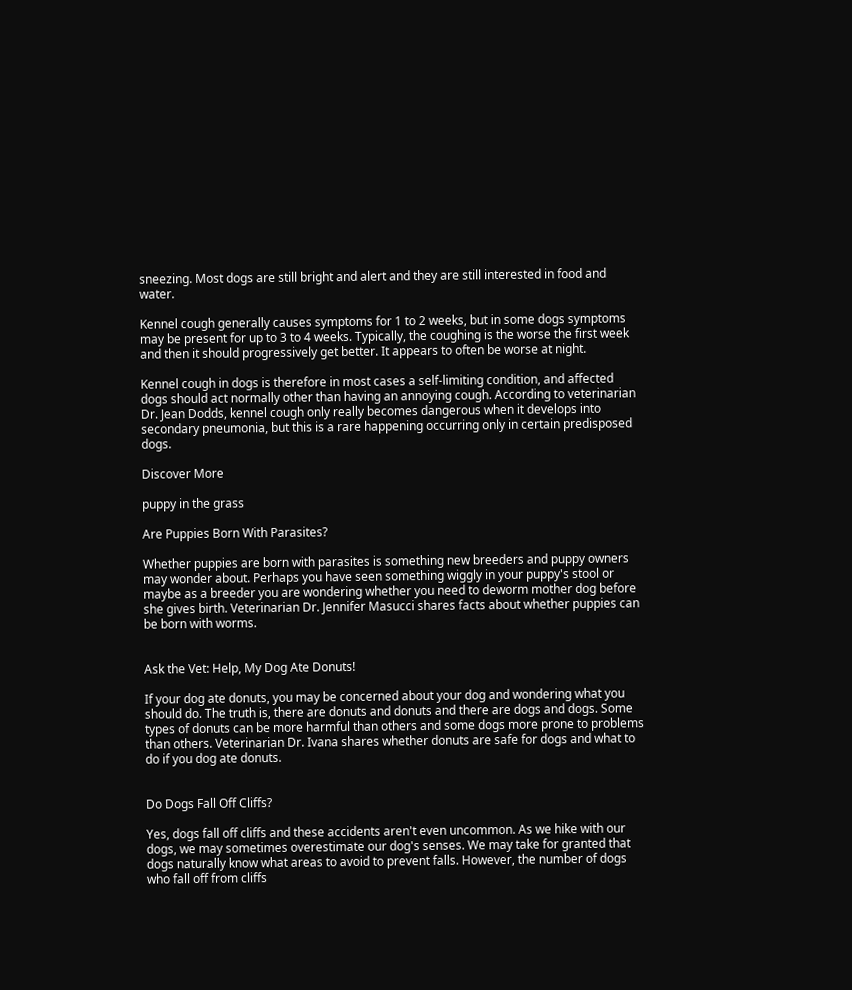sneezing. Most dogs are still bright and alert and they are still interested in food and water.

Kennel cough generally causes symptoms for 1 to 2 weeks, but in some dogs symptoms may be present for up to 3 to 4 weeks. Typically, the coughing is the worse the first week and then it should progressively get better. It appears to often be worse at night.

Kennel cough in dogs is therefore in most cases a self-limiting condition, and affected dogs should act normally other than having an annoying cough. According to veterinarian Dr. Jean Dodds, kennel cough only really becomes dangerous when it develops into secondary pneumonia, but this is a rare happening occurring only in certain predisposed dogs.

Discover More

puppy in the grass

Are Puppies Born With Parasites?

Whether puppies are born with parasites is something new breeders and puppy owners may wonder about. Perhaps you have seen something wiggly in your puppy's stool or maybe as a breeder you are wondering whether you need to deworm mother dog before she gives birth. Veterinarian Dr. Jennifer Masucci shares facts about whether puppies can be born with worms.


Ask the Vet: Help, My Dog Ate Donuts!

If your dog ate donuts, you may be concerned about your dog and wondering what you should do. The truth is, there are donuts and donuts and there are dogs and dogs. Some types of donuts can be more harmful than others and some dogs more prone to problems than others. Veterinarian Dr. Ivana shares whether donuts are safe for dogs and what to do if you dog ate donuts.


Do Dogs Fall Off Cliffs?

Yes, dogs fall off cliffs and these accidents aren't even uncommon. As we hike with our dogs, we may sometimes overestimate our dog's senses. We may take for granted that dogs naturally know what areas to avoid to prevent falls. However, the number of dogs who fall off from cliffs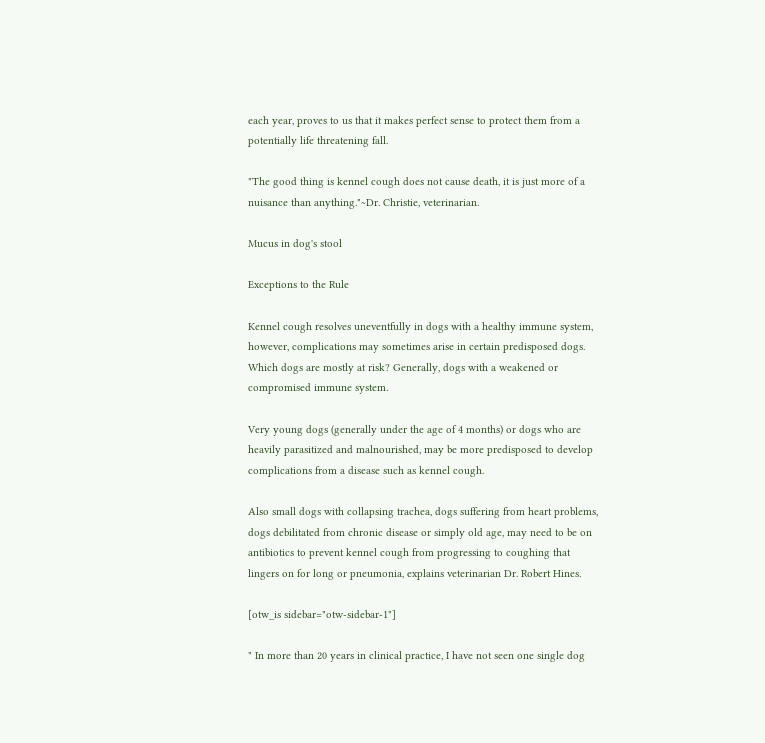each year, proves to us that it makes perfect sense to protect them from a potentially life threatening fall.

"The good thing is kennel cough does not cause death, it is just more of a nuisance than anything."~Dr. Christie, veterinarian.

Mucus in dog's stool

Exceptions to the Rule

Kennel cough resolves uneventfully in dogs with a healthy immune system, however, complications may sometimes arise in certain predisposed dogs. Which dogs are mostly at risk? Generally, dogs with a weakened or compromised immune system.

Very young dogs (generally under the age of 4 months) or dogs who are heavily parasitized and malnourished, may be more predisposed to develop complications from a disease such as kennel cough.

Also small dogs with collapsing trachea, dogs suffering from heart problems, dogs debilitated from chronic disease or simply old age, may need to be on antibiotics to prevent kennel cough from progressing to coughing that lingers on for long or pneumonia, explains veterinarian Dr. Robert Hines.

[otw_is sidebar="otw-sidebar-1"]

" In more than 20 years in clinical practice, I have not seen one single dog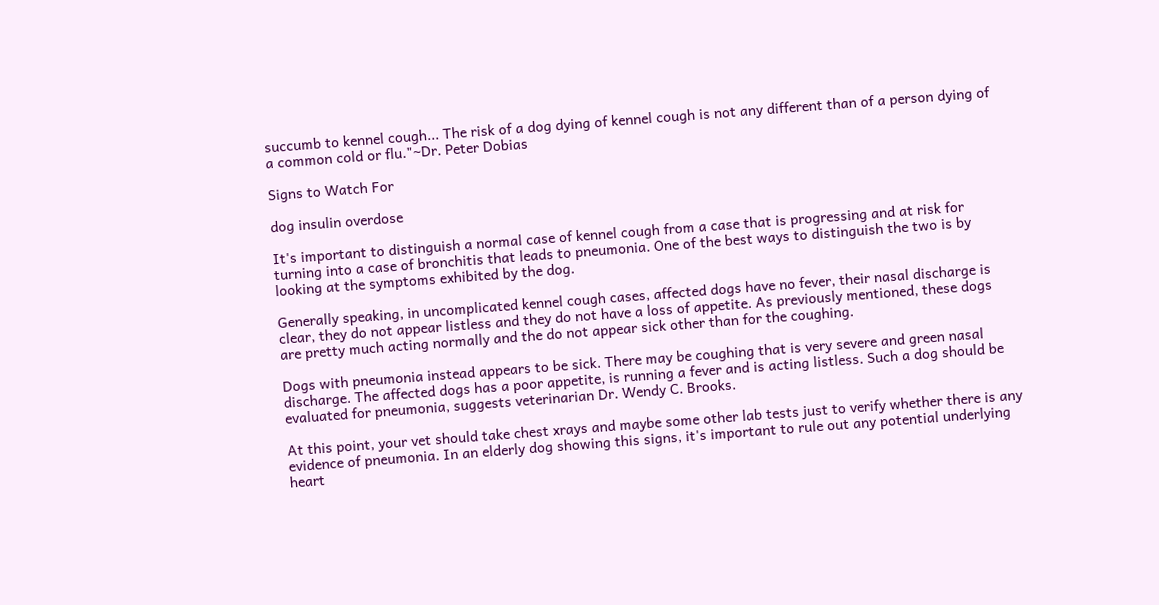succumb to kennel cough... The risk of a dog dying of kennel cough is not any different than of a person dying of a common cold or flu."~Dr. Peter Dobias

Signs to Watch For

dog insulin overdose

It's important to distinguish a normal case of kennel cough from a case that is progressing and at risk for turning into a case of bronchitis that leads to pneumonia. One of the best ways to distinguish the two is by looking at the symptoms exhibited by the dog.

Generally speaking, in uncomplicated kennel cough cases, affected dogs have no fever, their nasal discharge is clear, they do not appear listless and they do not have a loss of appetite. As previously mentioned, these dogs are pretty much acting normally and the do not appear sick other than for the coughing.

Dogs with pneumonia instead appears to be sick. There may be coughing that is very severe and green nasal discharge. The affected dogs has a poor appetite, is running a fever and is acting listless. Such a dog should be evaluated for pneumonia, suggests veterinarian Dr. Wendy C. Brooks.

At this point, your vet should take chest xrays and maybe some other lab tests just to verify whether there is any evidence of pneumonia. In an elderly dog showing this signs, it's important to rule out any potential underlying heart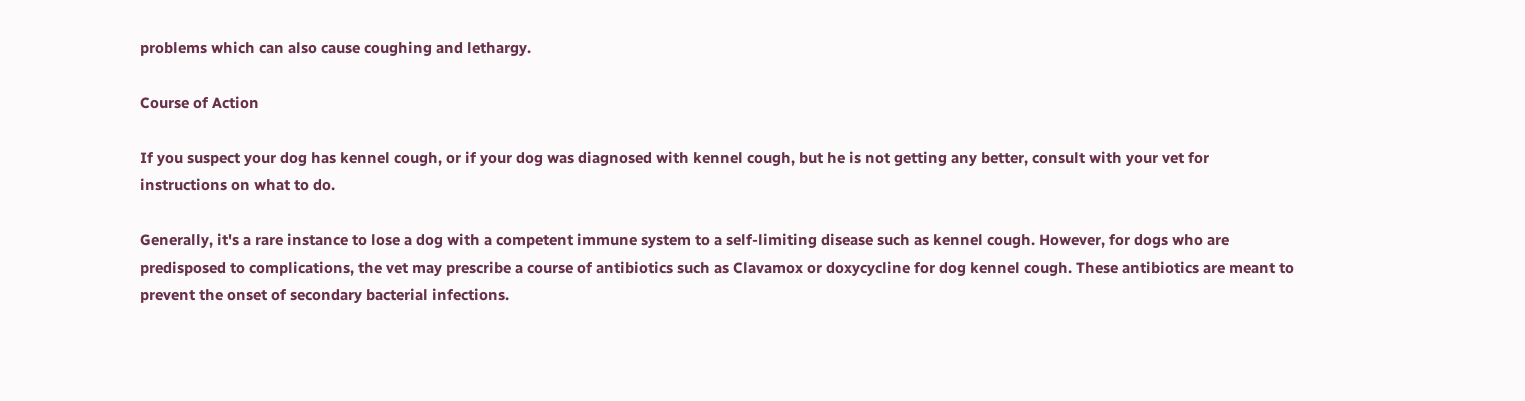problems which can also cause coughing and lethargy.

Course of Action

If you suspect your dog has kennel cough, or if your dog was diagnosed with kennel cough, but he is not getting any better, consult with your vet for instructions on what to do.

Generally, it's a rare instance to lose a dog with a competent immune system to a self-limiting disease such as kennel cough. However, for dogs who are predisposed to complications, the vet may prescribe a course of antibiotics such as Clavamox or doxycycline for dog kennel cough. These antibiotics are meant to prevent the onset of secondary bacterial infections.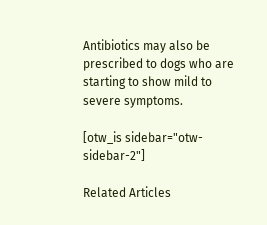Antibiotics may also be prescribed to dogs who are starting to show mild to severe symptoms.

[otw_is sidebar="otw-sidebar-2"]

Related Articles